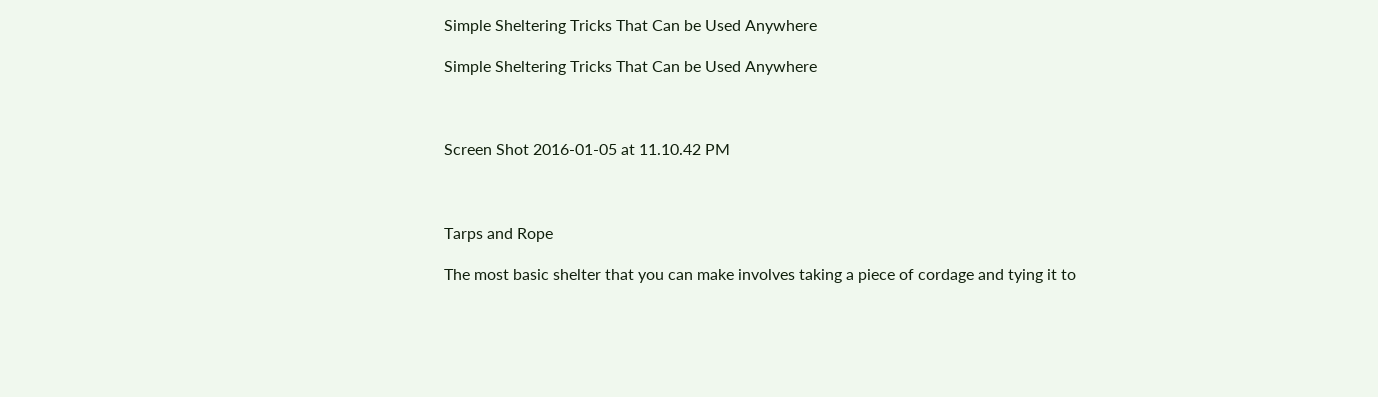Simple Sheltering Tricks That Can be Used Anywhere

Simple Sheltering Tricks That Can be Used Anywhere



Screen Shot 2016-01-05 at 11.10.42 PM



Tarps and Rope

The most basic shelter that you can make involves taking a piece of cordage and tying it to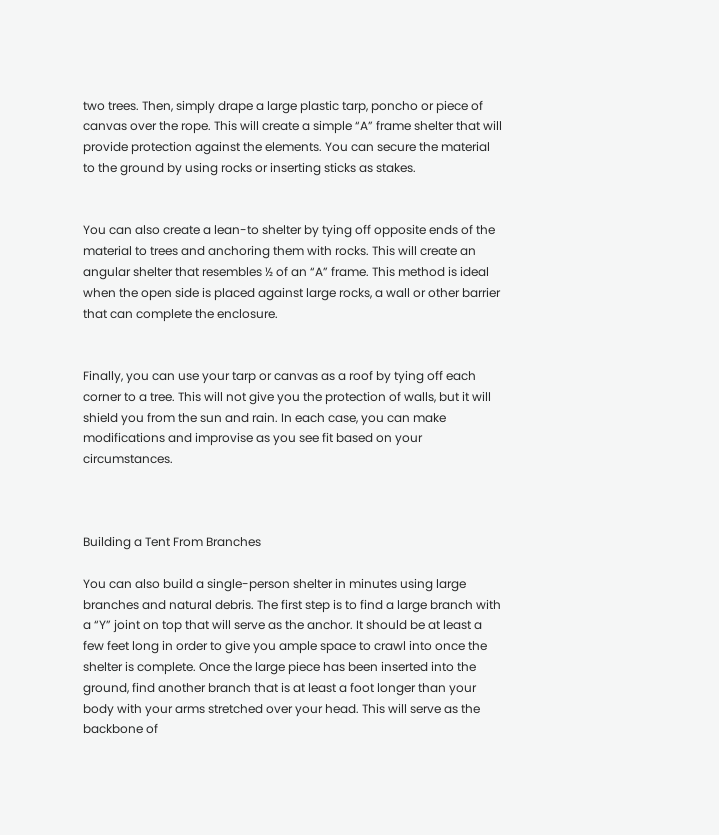two trees. Then, simply drape a large plastic tarp, poncho or piece of canvas over the rope. This will create a simple “A” frame shelter that will provide protection against the elements. You can secure the material to the ground by using rocks or inserting sticks as stakes.


You can also create a lean-to shelter by tying off opposite ends of the material to trees and anchoring them with rocks. This will create an angular shelter that resembles ½ of an “A” frame. This method is ideal when the open side is placed against large rocks, a wall or other barrier that can complete the enclosure.


Finally, you can use your tarp or canvas as a roof by tying off each corner to a tree. This will not give you the protection of walls, but it will shield you from the sun and rain. In each case, you can make modifications and improvise as you see fit based on your circumstances.



Building a Tent From Branches

You can also build a single-person shelter in minutes using large branches and natural debris. The first step is to find a large branch with a “Y” joint on top that will serve as the anchor. It should be at least a few feet long in order to give you ample space to crawl into once the shelter is complete. Once the large piece has been inserted into the ground, find another branch that is at least a foot longer than your body with your arms stretched over your head. This will serve as the backbone of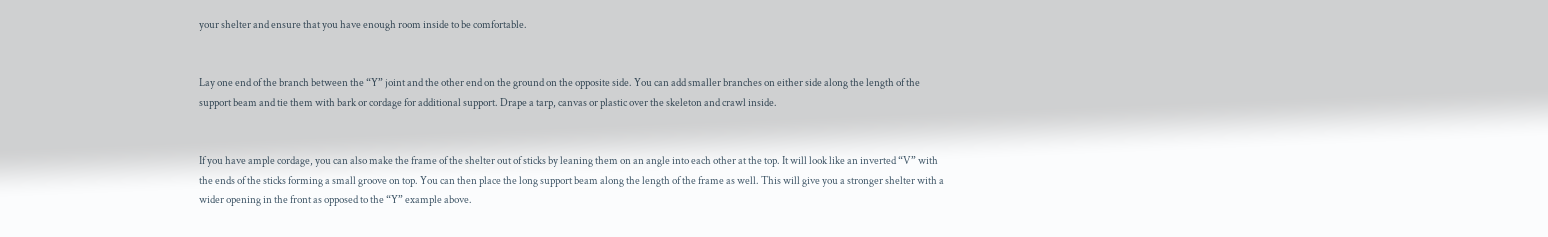your shelter and ensure that you have enough room inside to be comfortable.


Lay one end of the branch between the “Y” joint and the other end on the ground on the opposite side. You can add smaller branches on either side along the length of the support beam and tie them with bark or cordage for additional support. Drape a tarp, canvas or plastic over the skeleton and crawl inside.


If you have ample cordage, you can also make the frame of the shelter out of sticks by leaning them on an angle into each other at the top. It will look like an inverted “V” with the ends of the sticks forming a small groove on top. You can then place the long support beam along the length of the frame as well. This will give you a stronger shelter with a wider opening in the front as opposed to the “Y” example above.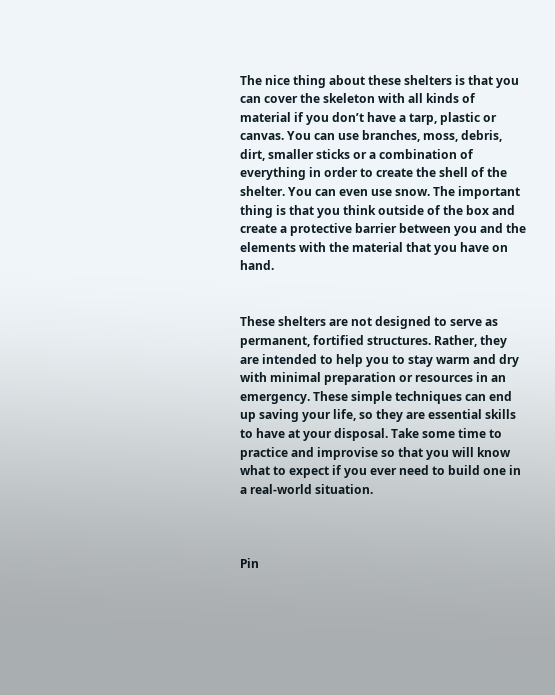The nice thing about these shelters is that you can cover the skeleton with all kinds of material if you don’t have a tarp, plastic or canvas. You can use branches, moss, debris, dirt, smaller sticks or a combination of everything in order to create the shell of the shelter. You can even use snow. The important thing is that you think outside of the box and create a protective barrier between you and the elements with the material that you have on hand.


These shelters are not designed to serve as permanent, fortified structures. Rather, they are intended to help you to stay warm and dry with minimal preparation or resources in an emergency. These simple techniques can end up saving your life, so they are essential skills to have at your disposal. Take some time to practice and improvise so that you will know what to expect if you ever need to build one in a real-world situation.



Pin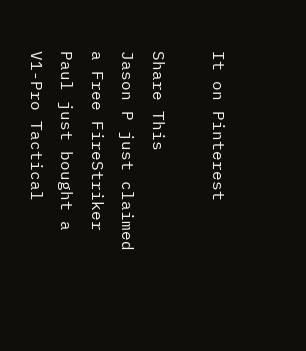It on Pinterest

Share This
Jason P just claimed a Free FireStriker
Paul just bought a V1-Pro Tactical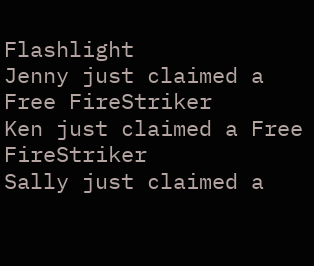Flashlight
Jenny just claimed a Free FireStriker
Ken just claimed a Free FireStriker
Sally just claimed a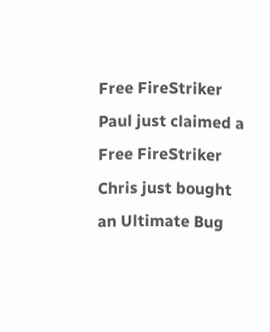Free FireStriker
Paul just claimed a Free FireStriker
Chris just bought an Ultimate Bug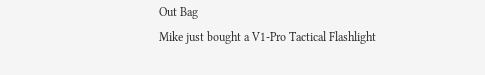Out Bag
Mike just bought a V1-Pro Tactical Flashlight